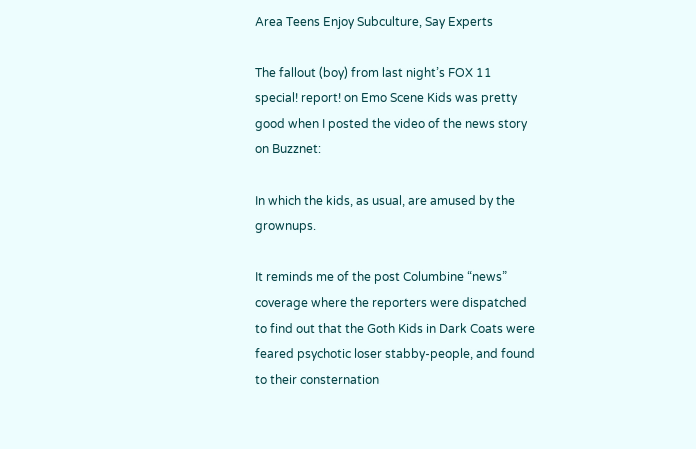Area Teens Enjoy Subculture, Say Experts

The fallout (boy) from last night’s FOX 11 special! report! on Emo Scene Kids was pretty good when I posted the video of the news story on Buzznet:

In which the kids, as usual, are amused by the grownups.

It reminds me of the post Columbine “news” coverage where the reporters were dispatched to find out that the Goth Kids in Dark Coats were feared psychotic loser stabby-people, and found to their consternation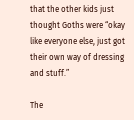that the other kids just thought Goths were “okay like everyone else, just got their own way of dressing and stuff.”

The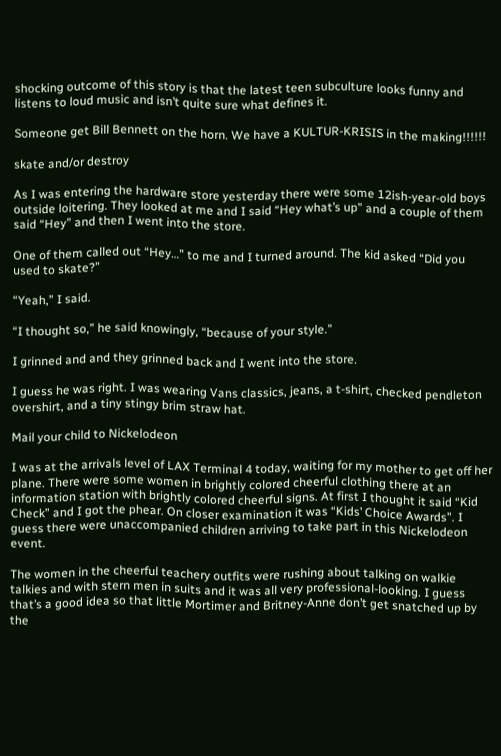shocking outcome of this story is that the latest teen subculture looks funny and listens to loud music and isn’t quite sure what defines it.

Someone get Bill Bennett on the horn. We have a KULTUR-KRISIS in the making!!!!!!

skate and/or destroy

As I was entering the hardware store yesterday there were some 12ish-year-old boys outside loitering. They looked at me and I said “Hey what’s up” and a couple of them said “Hey” and then I went into the store.

One of them called out “Hey…” to me and I turned around. The kid asked “Did you used to skate?”

“Yeah,” I said.

“I thought so,” he said knowingly, “because of your style.”

I grinned and and they grinned back and I went into the store.

I guess he was right. I was wearing Vans classics, jeans, a t-shirt, checked pendleton overshirt, and a tiny stingy brim straw hat.

Mail your child to Nickelodeon

I was at the arrivals level of LAX Terminal 4 today, waiting for my mother to get off her plane. There were some women in brightly colored cheerful clothing there at an information station with brightly colored cheerful signs. At first I thought it said “Kid Check” and I got the phear. On closer examination it was “Kids’ Choice Awards”. I guess there were unaccompanied children arriving to take part in this Nickelodeon event.

The women in the cheerful teachery outfits were rushing about talking on walkie talkies and with stern men in suits and it was all very professional-looking. I guess that’s a good idea so that little Mortimer and Britney-Anne don’t get snatched up by the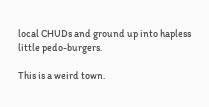local CHUDs and ground up into hapless little pedo-burgers.

This is a weird town.